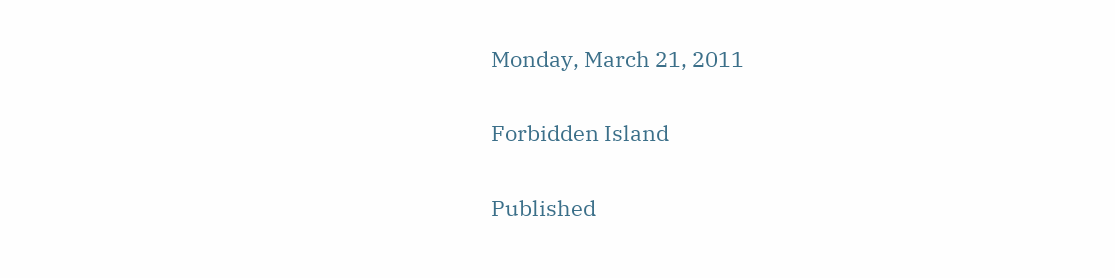Monday, March 21, 2011

Forbidden Island

Published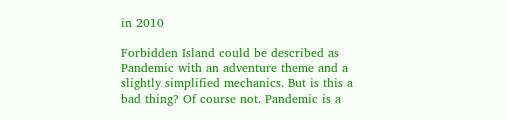in 2010

Forbidden Island could be described as Pandemic with an adventure theme and a slightly simplified mechanics. But is this a bad thing? Of course not. Pandemic is a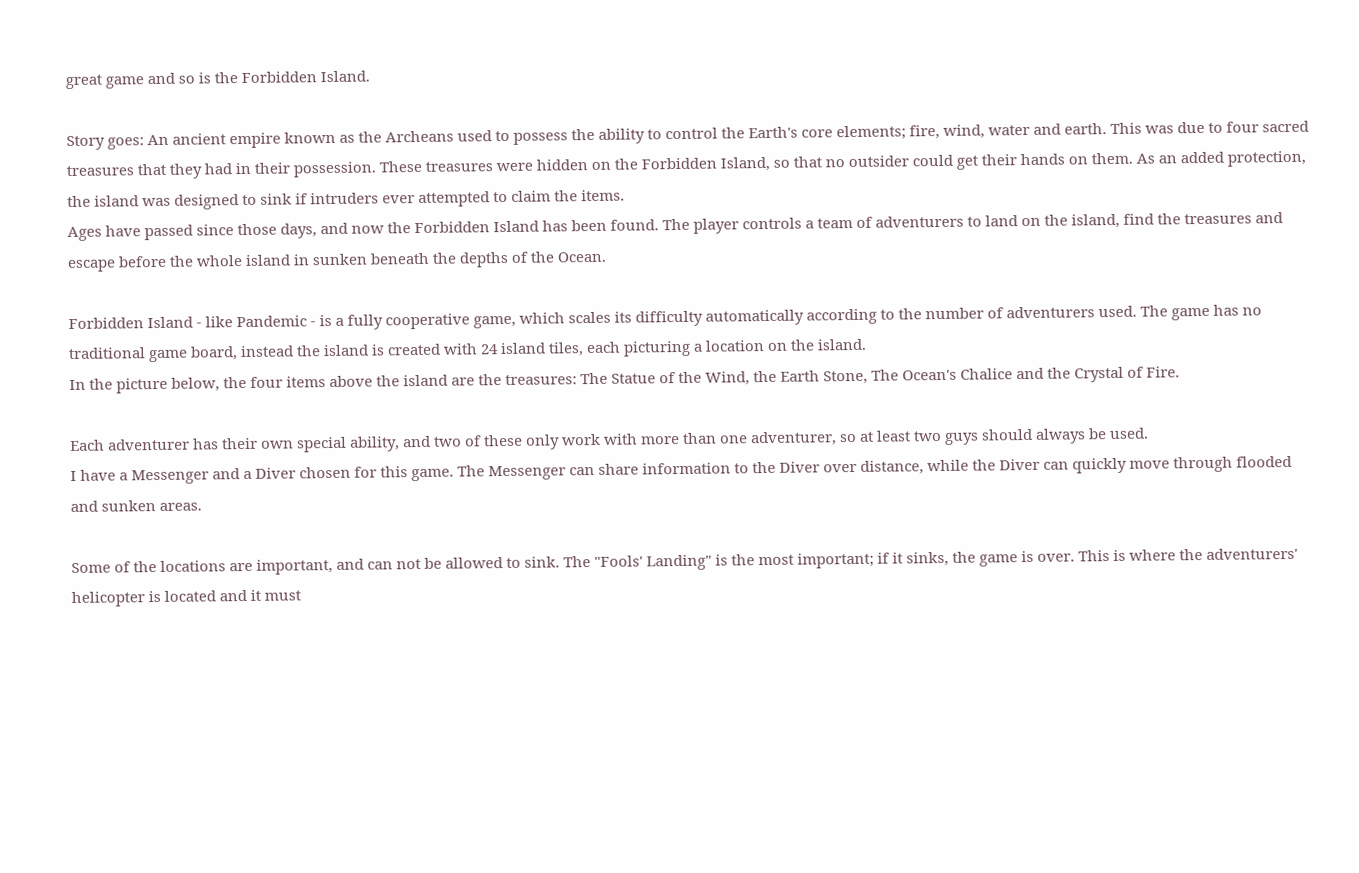great game and so is the Forbidden Island.

Story goes: An ancient empire known as the Archeans used to possess the ability to control the Earth's core elements; fire, wind, water and earth. This was due to four sacred treasures that they had in their possession. These treasures were hidden on the Forbidden Island, so that no outsider could get their hands on them. As an added protection, the island was designed to sink if intruders ever attempted to claim the items.
Ages have passed since those days, and now the Forbidden Island has been found. The player controls a team of adventurers to land on the island, find the treasures and escape before the whole island in sunken beneath the depths of the Ocean.

Forbidden Island - like Pandemic - is a fully cooperative game, which scales its difficulty automatically according to the number of adventurers used. The game has no traditional game board, instead the island is created with 24 island tiles, each picturing a location on the island.
In the picture below, the four items above the island are the treasures: The Statue of the Wind, the Earth Stone, The Ocean's Chalice and the Crystal of Fire.

Each adventurer has their own special ability, and two of these only work with more than one adventurer, so at least two guys should always be used.
I have a Messenger and a Diver chosen for this game. The Messenger can share information to the Diver over distance, while the Diver can quickly move through flooded and sunken areas.

Some of the locations are important, and can not be allowed to sink. The "Fools' Landing" is the most important; if it sinks, the game is over. This is where the adventurers' helicopter is located and it must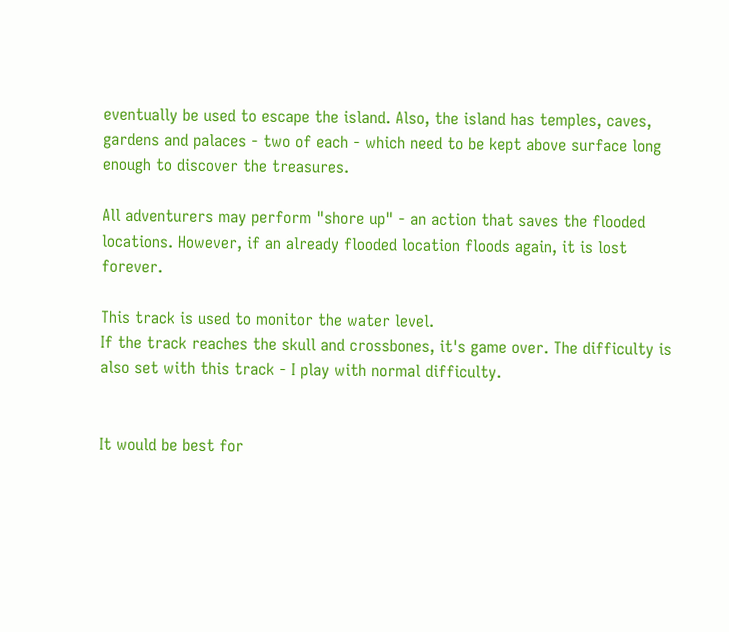eventually be used to escape the island. Also, the island has temples, caves, gardens and palaces - two of each - which need to be kept above surface long enough to discover the treasures.

All adventurers may perform "shore up" - an action that saves the flooded locations. However, if an already flooded location floods again, it is lost forever.

This track is used to monitor the water level.
If the track reaches the skull and crossbones, it's game over. The difficulty is also set with this track - I play with normal difficulty.


It would be best for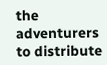the adventurers to distribute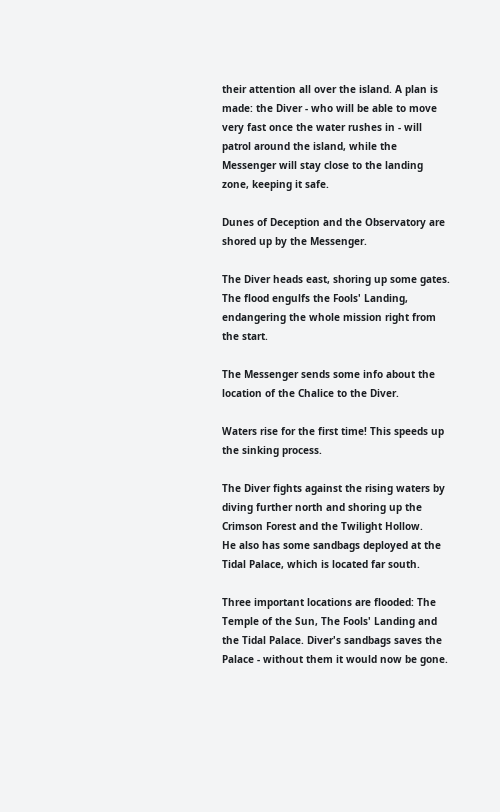their attention all over the island. A plan is made: the Diver - who will be able to move very fast once the water rushes in - will patrol around the island, while the Messenger will stay close to the landing zone, keeping it safe.

Dunes of Deception and the Observatory are shored up by the Messenger.

The Diver heads east, shoring up some gates. The flood engulfs the Fools' Landing, endangering the whole mission right from the start.

The Messenger sends some info about the location of the Chalice to the Diver.

Waters rise for the first time! This speeds up the sinking process.

The Diver fights against the rising waters by diving further north and shoring up the Crimson Forest and the Twilight Hollow.
He also has some sandbags deployed at the Tidal Palace, which is located far south.

Three important locations are flooded: The Temple of the Sun, The Fools' Landing and the Tidal Palace. Diver's sandbags saves the Palace - without them it would now be gone.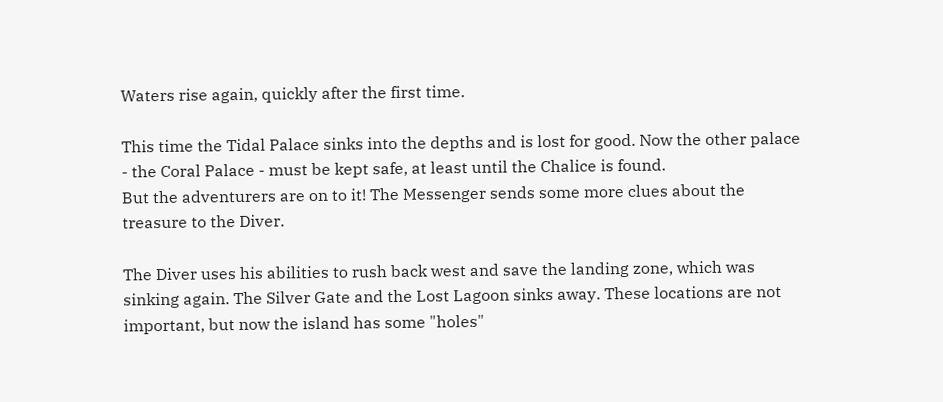Waters rise again, quickly after the first time.

This time the Tidal Palace sinks into the depths and is lost for good. Now the other palace - the Coral Palace - must be kept safe, at least until the Chalice is found.
But the adventurers are on to it! The Messenger sends some more clues about the treasure to the Diver.

The Diver uses his abilities to rush back west and save the landing zone, which was sinking again. The Silver Gate and the Lost Lagoon sinks away. These locations are not important, but now the island has some "holes"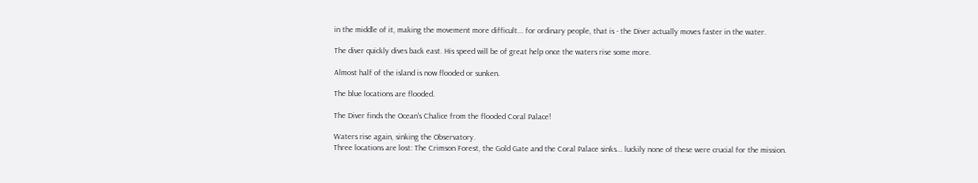in the middle of it, making the movement more difficult... for ordinary people, that is - the Diver actually moves faster in the water.

The diver quickly dives back east. His speed will be of great help once the waters rise some more.

Almost half of the island is now flooded or sunken.

The blue locations are flooded.

The Diver finds the Ocean's Chalice from the flooded Coral Palace!

Waters rise again, sinking the Observatory.
Three locations are lost: The Crimson Forest, the Gold Gate and the Coral Palace sinks... luckily none of these were crucial for the mission.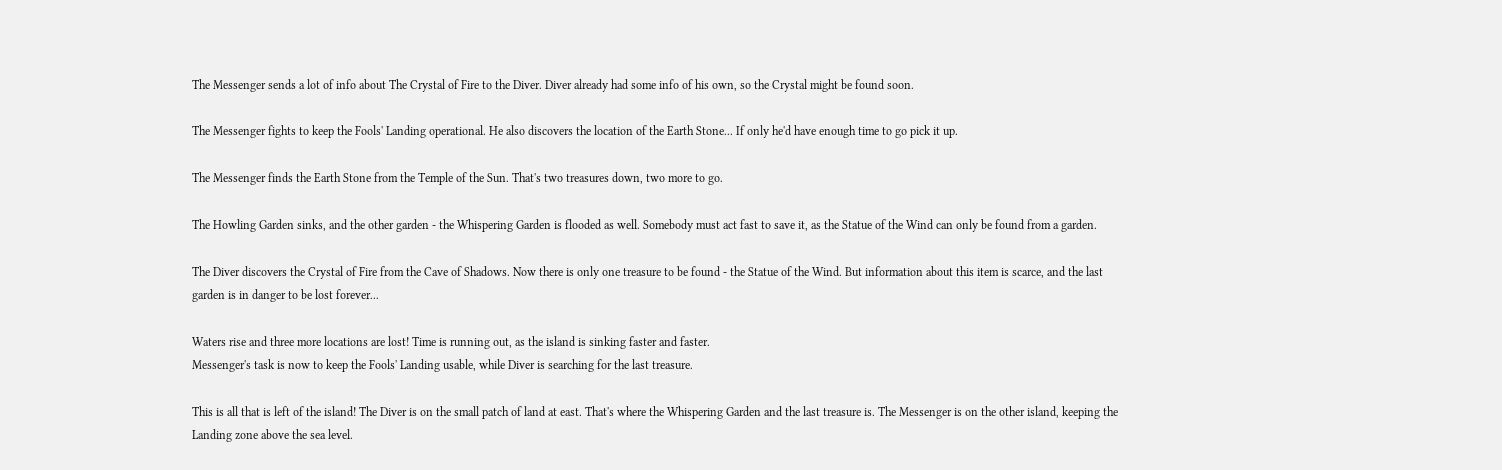The Messenger sends a lot of info about The Crystal of Fire to the Diver. Diver already had some info of his own, so the Crystal might be found soon.

The Messenger fights to keep the Fools' Landing operational. He also discovers the location of the Earth Stone... If only he'd have enough time to go pick it up.

The Messenger finds the Earth Stone from the Temple of the Sun. That's two treasures down, two more to go.

The Howling Garden sinks, and the other garden - the Whispering Garden is flooded as well. Somebody must act fast to save it, as the Statue of the Wind can only be found from a garden.

The Diver discovers the Crystal of Fire from the Cave of Shadows. Now there is only one treasure to be found - the Statue of the Wind. But information about this item is scarce, and the last garden is in danger to be lost forever...

Waters rise and three more locations are lost! Time is running out, as the island is sinking faster and faster.
Messenger's task is now to keep the Fools' Landing usable, while Diver is searching for the last treasure.

This is all that is left of the island! The Diver is on the small patch of land at east. That's where the Whispering Garden and the last treasure is. The Messenger is on the other island, keeping the Landing zone above the sea level.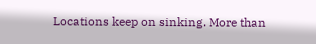Locations keep on sinking. More than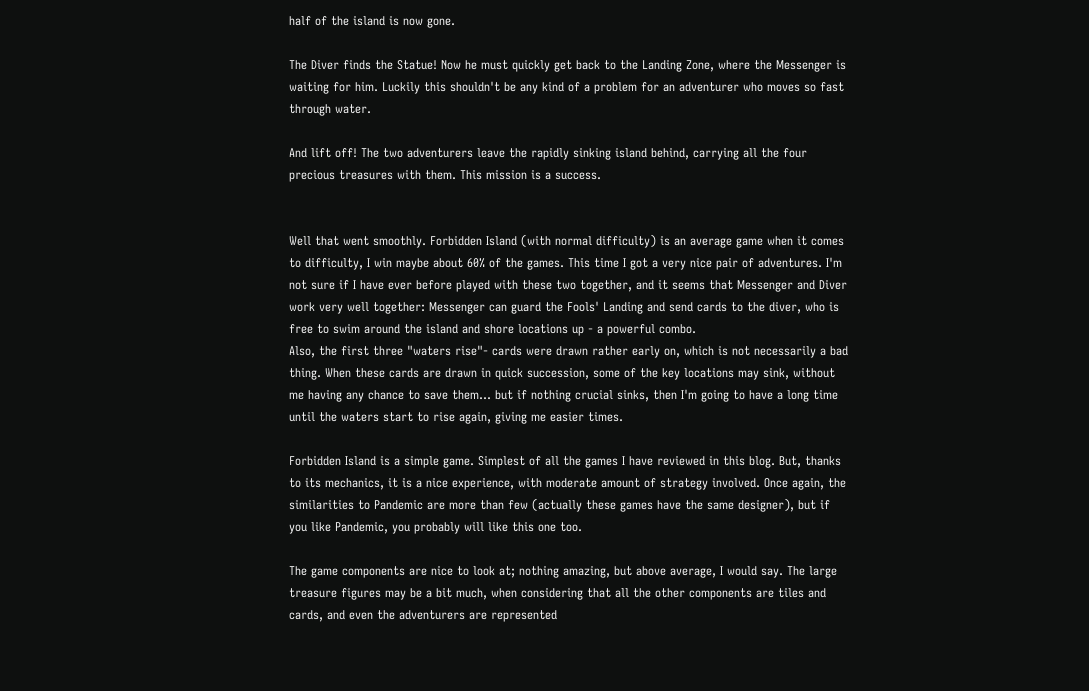half of the island is now gone.

The Diver finds the Statue! Now he must quickly get back to the Landing Zone, where the Messenger is waiting for him. Luckily this shouldn't be any kind of a problem for an adventurer who moves so fast through water.

And lift off! The two adventurers leave the rapidly sinking island behind, carrying all the four precious treasures with them. This mission is a success.


Well that went smoothly. Forbidden Island (with normal difficulty) is an average game when it comes to difficulty, I win maybe about 60% of the games. This time I got a very nice pair of adventures. I'm not sure if I have ever before played with these two together, and it seems that Messenger and Diver work very well together: Messenger can guard the Fools' Landing and send cards to the diver, who is free to swim around the island and shore locations up - a powerful combo.
Also, the first three "waters rise"- cards were drawn rather early on, which is not necessarily a bad thing. When these cards are drawn in quick succession, some of the key locations may sink, without me having any chance to save them... but if nothing crucial sinks, then I'm going to have a long time until the waters start to rise again, giving me easier times.

Forbidden Island is a simple game. Simplest of all the games I have reviewed in this blog. But, thanks to its mechanics, it is a nice experience, with moderate amount of strategy involved. Once again, the similarities to Pandemic are more than few (actually these games have the same designer), but if you like Pandemic, you probably will like this one too.

The game components are nice to look at; nothing amazing, but above average, I would say. The large treasure figures may be a bit much, when considering that all the other components are tiles and cards, and even the adventurers are represented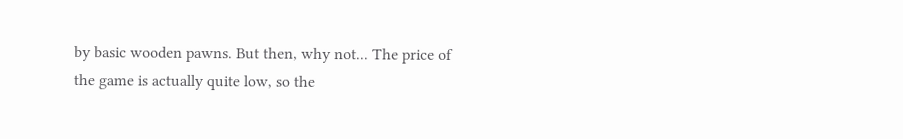by basic wooden pawns. But then, why not... The price of the game is actually quite low, so the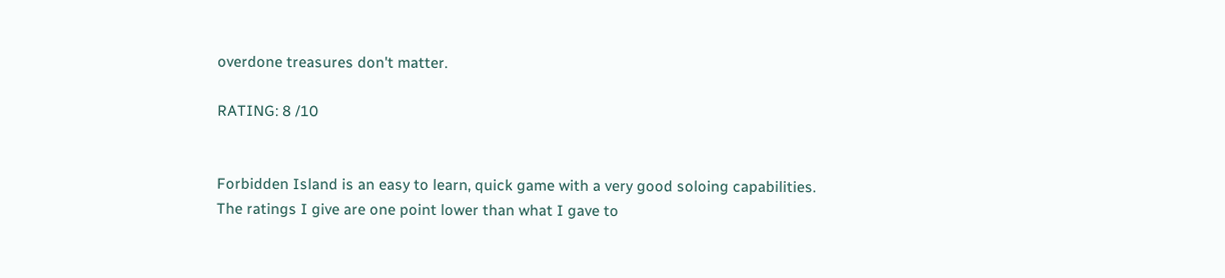overdone treasures don't matter.

RATING: 8 /10


Forbidden Island is an easy to learn, quick game with a very good soloing capabilities.
The ratings I give are one point lower than what I gave to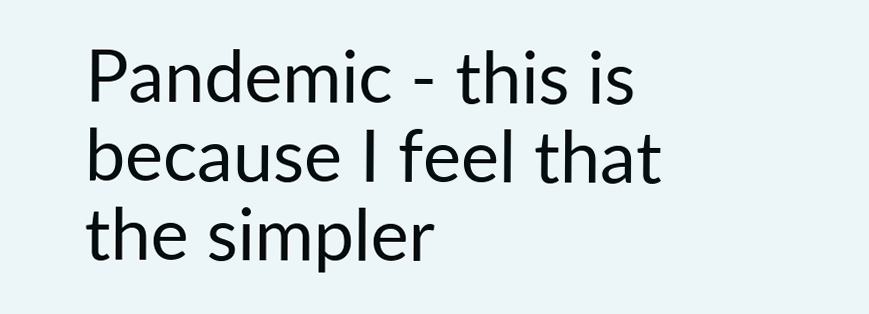Pandemic - this is because I feel that the simpler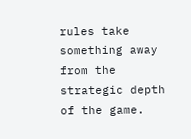rules take something away from the strategic depth of the game.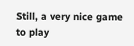Still, a very nice game to play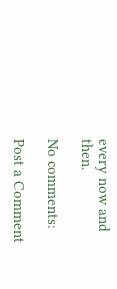every now and then.

No comments:

Post a Comment